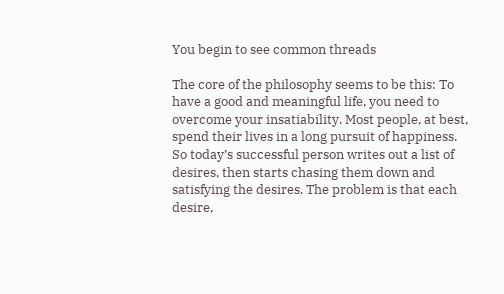You begin to see common threads

The core of the philosophy seems to be this: To have a good and meaningful life, you need to overcome your insatiability. Most people, at best, spend their lives in a long pursuit of happiness. So today’s successful person writes out a list of desires, then starts chasing them down and satisfying the desires. The problem is that each desire,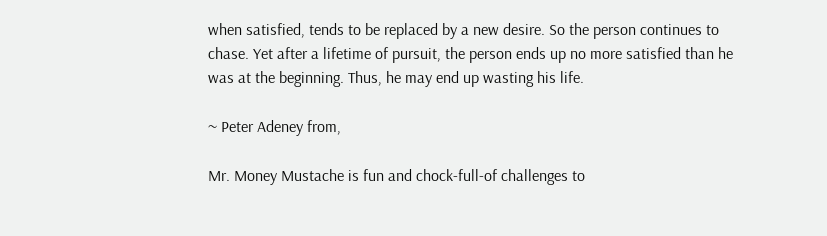when satisfied, tends to be replaced by a new desire. So the person continues to chase. Yet after a lifetime of pursuit, the person ends up no more satisfied than he was at the beginning. Thus, he may end up wasting his life.

~ Peter Adeney from,

Mr. Money Mustache is fun and chock-full-of challenges to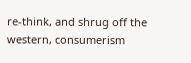re-think, and shrug off the western, consumerism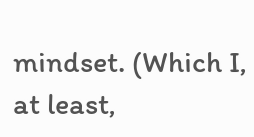mindset. (Which I, at least,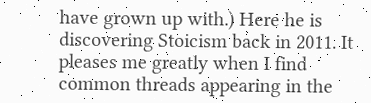have grown up with.) Here he is discovering Stoicism back in 2011. It pleases me greatly when I find common threads appearing in the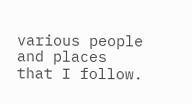various people and places that I follow.